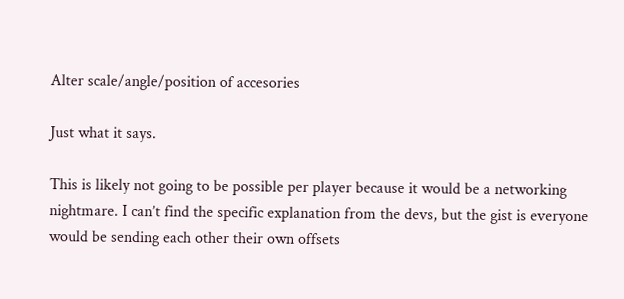Alter scale/angle/position of accesories

Just what it says.

This is likely not going to be possible per player because it would be a networking nightmare. I can’t find the specific explanation from the devs, but the gist is everyone would be sending each other their own offsets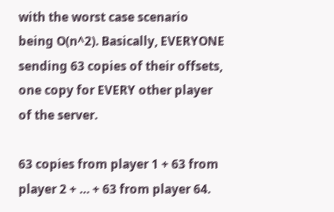with the worst case scenario being O(n^2). Basically, EVERYONE sending 63 copies of their offsets, one copy for EVERY other player of the server.

63 copies from player 1 + 63 from player 2 + … + 63 from player 64.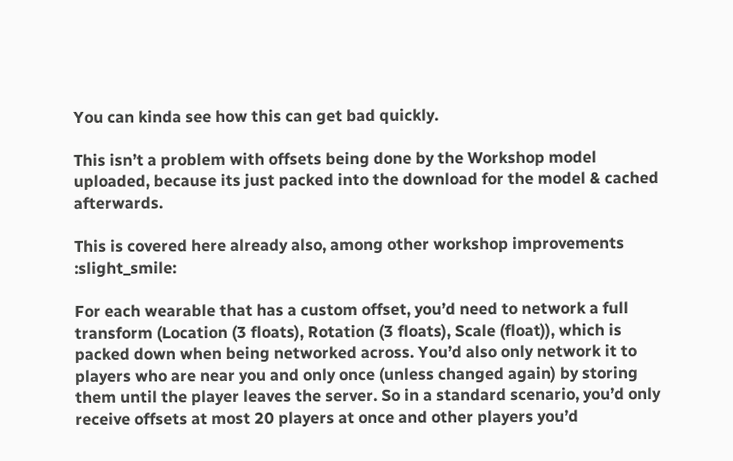You can kinda see how this can get bad quickly.

This isn’t a problem with offsets being done by the Workshop model uploaded, because its just packed into the download for the model & cached afterwards.

This is covered here already also, among other workshop improvements :slight_smile:

For each wearable that has a custom offset, you’d need to network a full transform (Location (3 floats), Rotation (3 floats), Scale (float)), which is packed down when being networked across. You’d also only network it to players who are near you and only once (unless changed again) by storing them until the player leaves the server. So in a standard scenario, you’d only receive offsets at most 20 players at once and other players you’d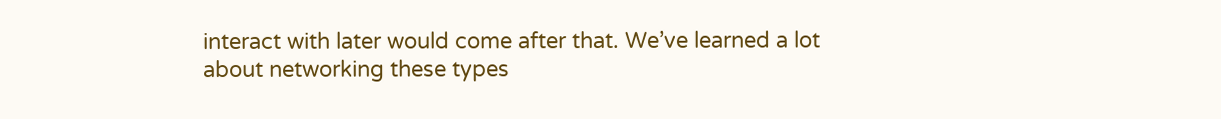interact with later would come after that. We’ve learned a lot about networking these types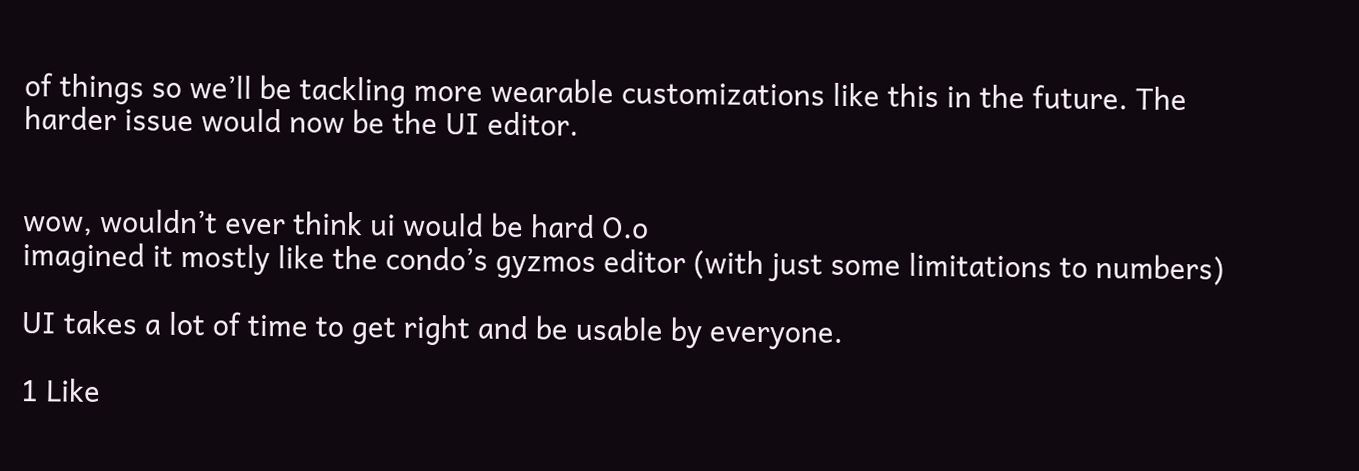of things so we’ll be tackling more wearable customizations like this in the future. The harder issue would now be the UI editor.


wow, wouldn’t ever think ui would be hard O.o
imagined it mostly like the condo’s gyzmos editor (with just some limitations to numbers)

UI takes a lot of time to get right and be usable by everyone.

1 Like